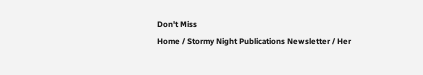Don't Miss
Home / Stormy Night Publications Newsletter / Her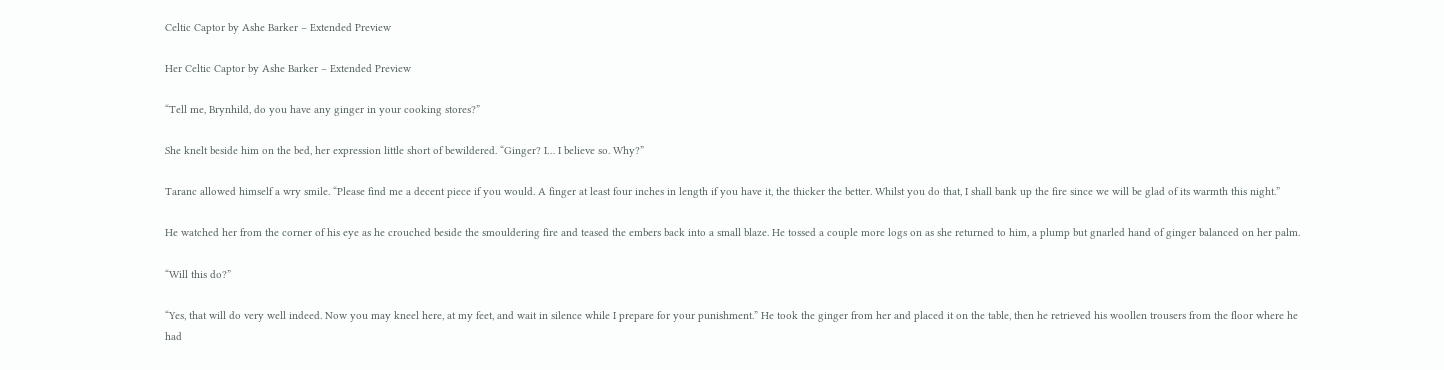Celtic Captor by Ashe Barker – Extended Preview

Her Celtic Captor by Ashe Barker – Extended Preview

“Tell me, Brynhild, do you have any ginger in your cooking stores?”

She knelt beside him on the bed, her expression little short of bewildered. “Ginger? I… I believe so. Why?”

Taranc allowed himself a wry smile. “Please find me a decent piece if you would. A finger at least four inches in length if you have it, the thicker the better. Whilst you do that, I shall bank up the fire since we will be glad of its warmth this night.”

He watched her from the corner of his eye as he crouched beside the smouldering fire and teased the embers back into a small blaze. He tossed a couple more logs on as she returned to him, a plump but gnarled hand of ginger balanced on her palm.

“Will this do?”

“Yes, that will do very well indeed. Now you may kneel here, at my feet, and wait in silence while I prepare for your punishment.” He took the ginger from her and placed it on the table, then he retrieved his woollen trousers from the floor where he had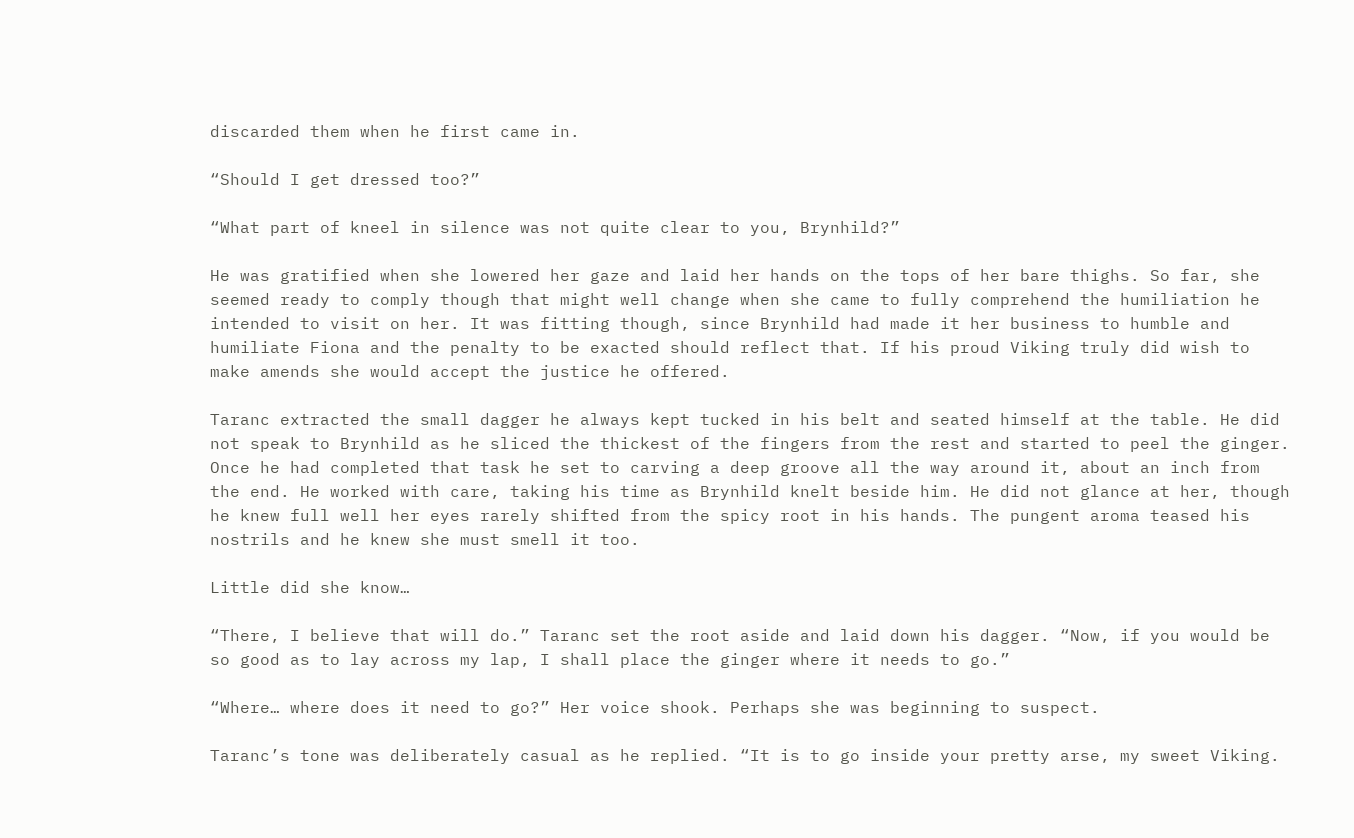discarded them when he first came in.

“Should I get dressed too?”

“What part of kneel in silence was not quite clear to you, Brynhild?”

He was gratified when she lowered her gaze and laid her hands on the tops of her bare thighs. So far, she seemed ready to comply though that might well change when she came to fully comprehend the humiliation he intended to visit on her. It was fitting though, since Brynhild had made it her business to humble and humiliate Fiona and the penalty to be exacted should reflect that. If his proud Viking truly did wish to make amends she would accept the justice he offered.

Taranc extracted the small dagger he always kept tucked in his belt and seated himself at the table. He did not speak to Brynhild as he sliced the thickest of the fingers from the rest and started to peel the ginger. Once he had completed that task he set to carving a deep groove all the way around it, about an inch from the end. He worked with care, taking his time as Brynhild knelt beside him. He did not glance at her, though he knew full well her eyes rarely shifted from the spicy root in his hands. The pungent aroma teased his nostrils and he knew she must smell it too.

Little did she know…

“There, I believe that will do.” Taranc set the root aside and laid down his dagger. “Now, if you would be so good as to lay across my lap, I shall place the ginger where it needs to go.”

“Where… where does it need to go?” Her voice shook. Perhaps she was beginning to suspect.

Taranc’s tone was deliberately casual as he replied. “It is to go inside your pretty arse, my sweet Viking.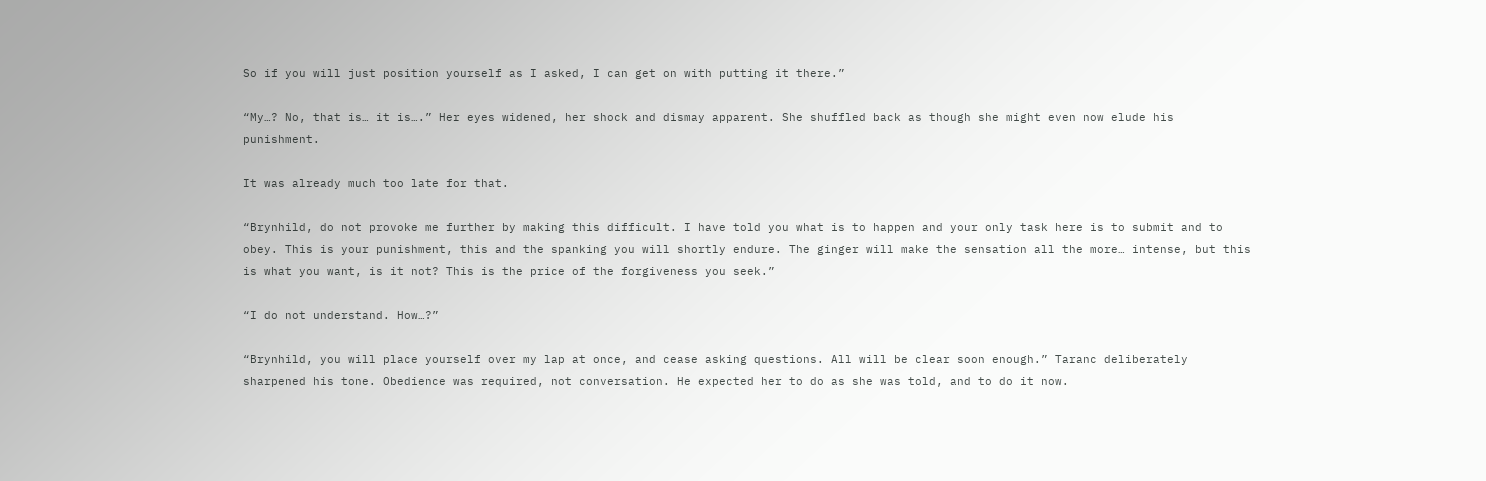So if you will just position yourself as I asked, I can get on with putting it there.”

“My…? No, that is… it is….” Her eyes widened, her shock and dismay apparent. She shuffled back as though she might even now elude his punishment.

It was already much too late for that.

“Brynhild, do not provoke me further by making this difficult. I have told you what is to happen and your only task here is to submit and to obey. This is your punishment, this and the spanking you will shortly endure. The ginger will make the sensation all the more… intense, but this is what you want, is it not? This is the price of the forgiveness you seek.”

“I do not understand. How…?”

“Brynhild, you will place yourself over my lap at once, and cease asking questions. All will be clear soon enough.” Taranc deliberately sharpened his tone. Obedience was required, not conversation. He expected her to do as she was told, and to do it now.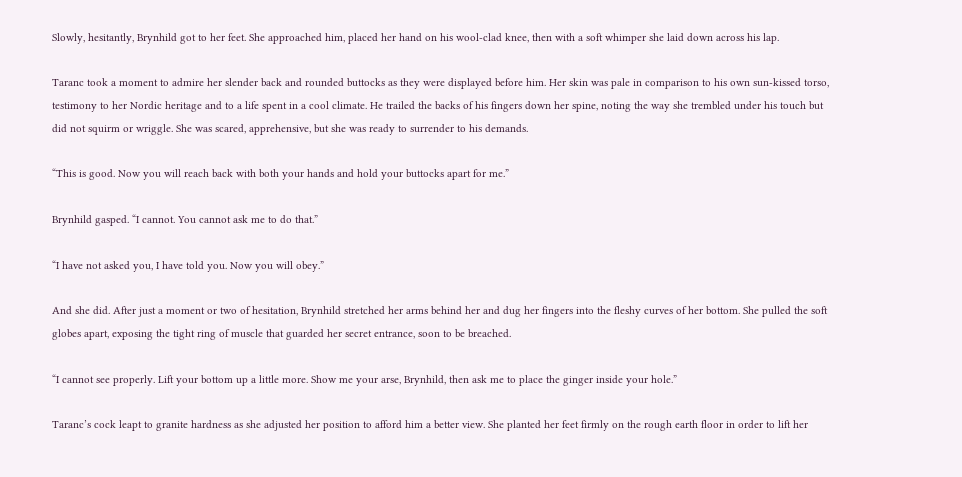Slowly, hesitantly, Brynhild got to her feet. She approached him, placed her hand on his wool-clad knee, then with a soft whimper she laid down across his lap.

Taranc took a moment to admire her slender back and rounded buttocks as they were displayed before him. Her skin was pale in comparison to his own sun-kissed torso, testimony to her Nordic heritage and to a life spent in a cool climate. He trailed the backs of his fingers down her spine, noting the way she trembled under his touch but did not squirm or wriggle. She was scared, apprehensive, but she was ready to surrender to his demands.

“This is good. Now you will reach back with both your hands and hold your buttocks apart for me.”

Brynhild gasped. “I cannot. You cannot ask me to do that.”

“I have not asked you, I have told you. Now you will obey.”

And she did. After just a moment or two of hesitation, Brynhild stretched her arms behind her and dug her fingers into the fleshy curves of her bottom. She pulled the soft globes apart, exposing the tight ring of muscle that guarded her secret entrance, soon to be breached.

“I cannot see properly. Lift your bottom up a little more. Show me your arse, Brynhild, then ask me to place the ginger inside your hole.”

Taranc’s cock leapt to granite hardness as she adjusted her position to afford him a better view. She planted her feet firmly on the rough earth floor in order to lift her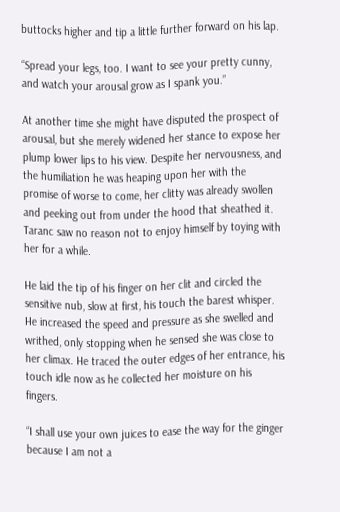buttocks higher and tip a little further forward on his lap.

“Spread your legs, too. I want to see your pretty cunny, and watch your arousal grow as I spank you.”

At another time she might have disputed the prospect of arousal, but she merely widened her stance to expose her plump lower lips to his view. Despite her nervousness, and the humiliation he was heaping upon her with the promise of worse to come, her clitty was already swollen and peeking out from under the hood that sheathed it. Taranc saw no reason not to enjoy himself by toying with her for a while.

He laid the tip of his finger on her clit and circled the sensitive nub, slow at first, his touch the barest whisper. He increased the speed and pressure as she swelled and writhed, only stopping when he sensed she was close to her climax. He traced the outer edges of her entrance, his touch idle now as he collected her moisture on his fingers.

“I shall use your own juices to ease the way for the ginger because I am not a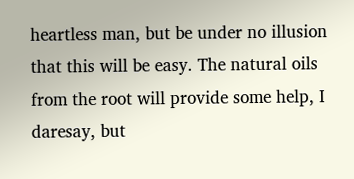heartless man, but be under no illusion that this will be easy. The natural oils from the root will provide some help, I daresay, but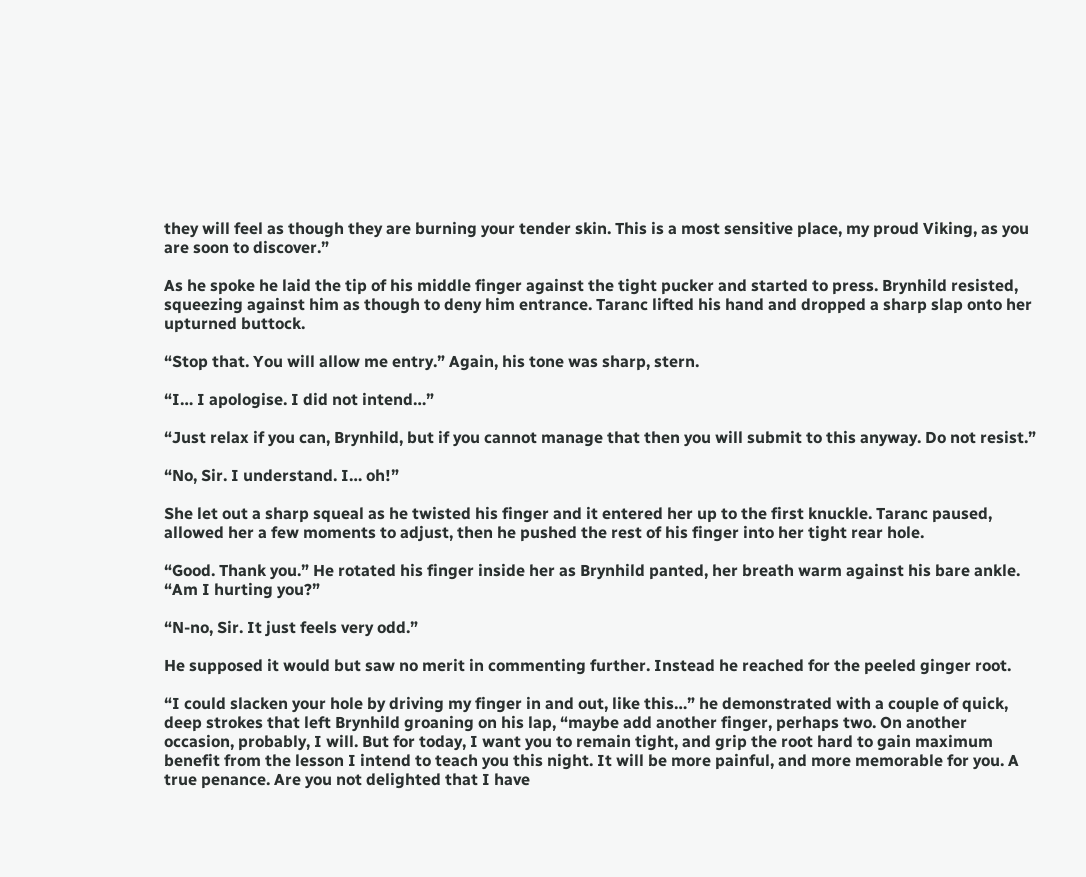they will feel as though they are burning your tender skin. This is a most sensitive place, my proud Viking, as you are soon to discover.”

As he spoke he laid the tip of his middle finger against the tight pucker and started to press. Brynhild resisted, squeezing against him as though to deny him entrance. Taranc lifted his hand and dropped a sharp slap onto her upturned buttock.

“Stop that. You will allow me entry.” Again, his tone was sharp, stern.

“I… I apologise. I did not intend…”

“Just relax if you can, Brynhild, but if you cannot manage that then you will submit to this anyway. Do not resist.”

“No, Sir. I understand. I… oh!”

She let out a sharp squeal as he twisted his finger and it entered her up to the first knuckle. Taranc paused, allowed her a few moments to adjust, then he pushed the rest of his finger into her tight rear hole.

“Good. Thank you.” He rotated his finger inside her as Brynhild panted, her breath warm against his bare ankle. “Am I hurting you?”

“N-no, Sir. It just feels very odd.”

He supposed it would but saw no merit in commenting further. Instead he reached for the peeled ginger root.

“I could slacken your hole by driving my finger in and out, like this…” he demonstrated with a couple of quick, deep strokes that left Brynhild groaning on his lap, “maybe add another finger, perhaps two. On another occasion, probably, I will. But for today, I want you to remain tight, and grip the root hard to gain maximum benefit from the lesson I intend to teach you this night. It will be more painful, and more memorable for you. A true penance. Are you not delighted that I have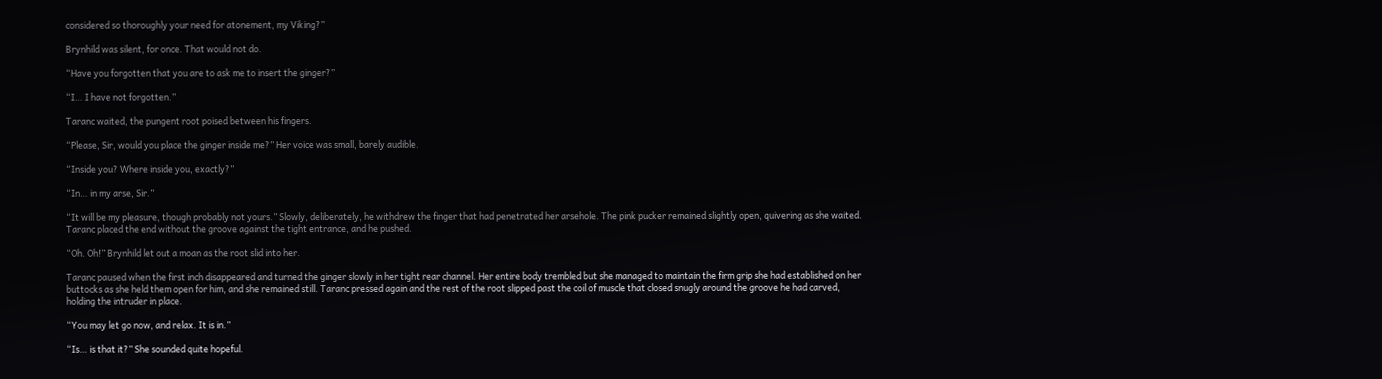considered so thoroughly your need for atonement, my Viking?”

Brynhild was silent, for once. That would not do.

“Have you forgotten that you are to ask me to insert the ginger?”

“I… I have not forgotten.”

Taranc waited, the pungent root poised between his fingers.

“Please, Sir, would you place the ginger inside me?” Her voice was small, barely audible.

“Inside you? Where inside you, exactly?”

“In… in my arse, Sir.”

“It will be my pleasure, though probably not yours.” Slowly, deliberately, he withdrew the finger that had penetrated her arsehole. The pink pucker remained slightly open, quivering as she waited. Taranc placed the end without the groove against the tight entrance, and he pushed.

“Oh. Oh!” Brynhild let out a moan as the root slid into her.

Taranc paused when the first inch disappeared and turned the ginger slowly in her tight rear channel. Her entire body trembled but she managed to maintain the firm grip she had established on her buttocks as she held them open for him, and she remained still. Taranc pressed again and the rest of the root slipped past the coil of muscle that closed snugly around the groove he had carved, holding the intruder in place.

“You may let go now, and relax. It is in.”

“Is… is that it?” She sounded quite hopeful.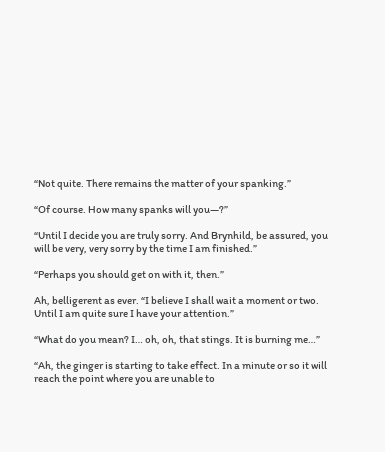“Not quite. There remains the matter of your spanking.”

“Of course. How many spanks will you—?”

“Until I decide you are truly sorry. And Brynhild, be assured, you will be very, very sorry by the time I am finished.”

“Perhaps you should get on with it, then.”

Ah, belligerent as ever. “I believe I shall wait a moment or two. Until I am quite sure I have your attention.”

“What do you mean? I… oh, oh, that stings. It is burning me…”

“Ah, the ginger is starting to take effect. In a minute or so it will reach the point where you are unable to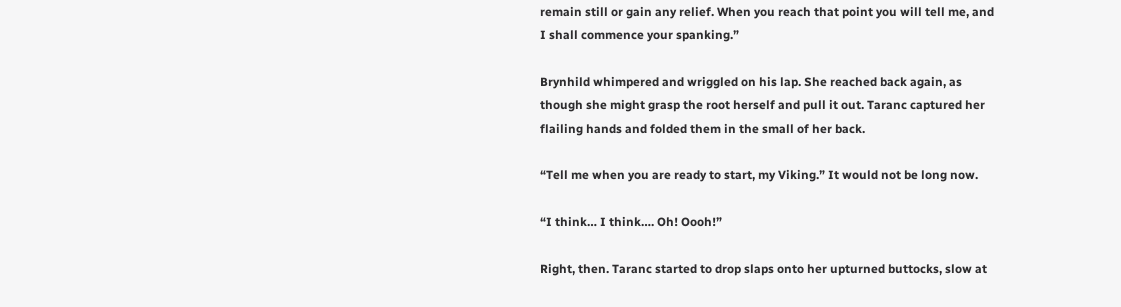remain still or gain any relief. When you reach that point you will tell me, and I shall commence your spanking.”

Brynhild whimpered and wriggled on his lap. She reached back again, as though she might grasp the root herself and pull it out. Taranc captured her flailing hands and folded them in the small of her back.

“Tell me when you are ready to start, my Viking.” It would not be long now.

“I think… I think…. Oh! Oooh!”

Right, then. Taranc started to drop slaps onto her upturned buttocks, slow at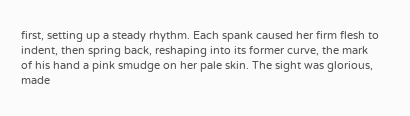first, setting up a steady rhythm. Each spank caused her firm flesh to indent, then spring back, reshaping into its former curve, the mark of his hand a pink smudge on her pale skin. The sight was glorious, made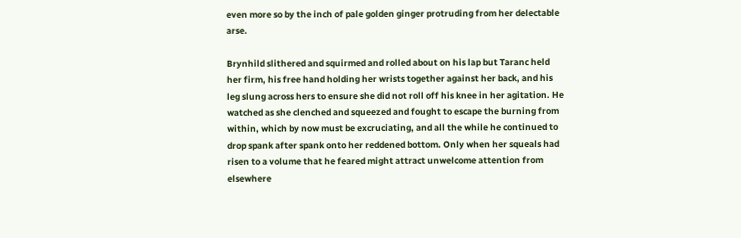even more so by the inch of pale golden ginger protruding from her delectable arse.

Brynhild slithered and squirmed and rolled about on his lap but Taranc held her firm, his free hand holding her wrists together against her back, and his leg slung across hers to ensure she did not roll off his knee in her agitation. He watched as she clenched and squeezed and fought to escape the burning from within, which by now must be excruciating, and all the while he continued to drop spank after spank onto her reddened bottom. Only when her squeals had risen to a volume that he feared might attract unwelcome attention from elsewhere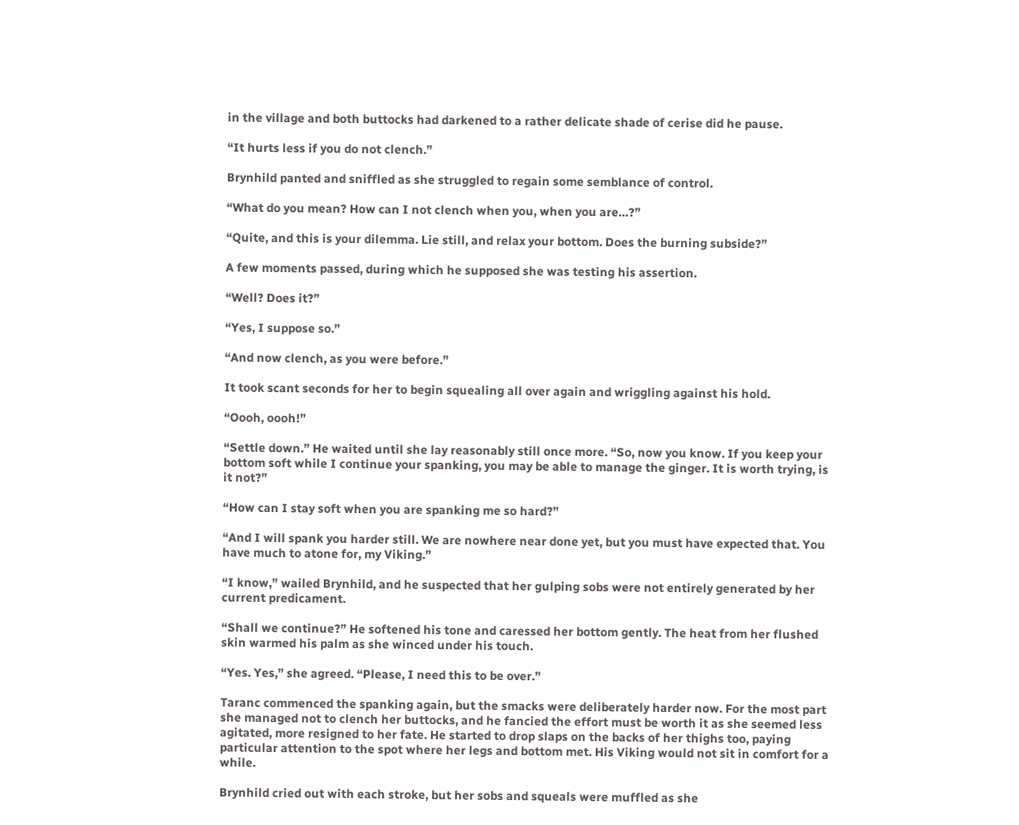in the village and both buttocks had darkened to a rather delicate shade of cerise did he pause.

“It hurts less if you do not clench.”

Brynhild panted and sniffled as she struggled to regain some semblance of control.

“What do you mean? How can I not clench when you, when you are…?”

“Quite, and this is your dilemma. Lie still, and relax your bottom. Does the burning subside?”

A few moments passed, during which he supposed she was testing his assertion.

“Well? Does it?”

“Yes, I suppose so.”

“And now clench, as you were before.”

It took scant seconds for her to begin squealing all over again and wriggling against his hold.

“Oooh, oooh!”

“Settle down.” He waited until she lay reasonably still once more. “So, now you know. If you keep your bottom soft while I continue your spanking, you may be able to manage the ginger. It is worth trying, is it not?”

“How can I stay soft when you are spanking me so hard?”

“And I will spank you harder still. We are nowhere near done yet, but you must have expected that. You have much to atone for, my Viking.”

“I know,” wailed Brynhild, and he suspected that her gulping sobs were not entirely generated by her current predicament.

“Shall we continue?” He softened his tone and caressed her bottom gently. The heat from her flushed skin warmed his palm as she winced under his touch.

“Yes. Yes,” she agreed. “Please, I need this to be over.”

Taranc commenced the spanking again, but the smacks were deliberately harder now. For the most part she managed not to clench her buttocks, and he fancied the effort must be worth it as she seemed less agitated, more resigned to her fate. He started to drop slaps on the backs of her thighs too, paying particular attention to the spot where her legs and bottom met. His Viking would not sit in comfort for a while.

Brynhild cried out with each stroke, but her sobs and squeals were muffled as she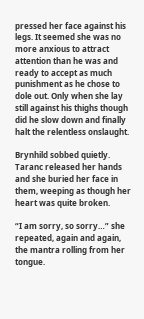pressed her face against his legs. It seemed she was no more anxious to attract attention than he was and ready to accept as much punishment as he chose to dole out. Only when she lay still against his thighs though did he slow down and finally halt the relentless onslaught.

Brynhild sobbed quietly. Taranc released her hands and she buried her face in them, weeping as though her heart was quite broken.

“I am sorry, so sorry…” she repeated, again and again, the mantra rolling from her tongue.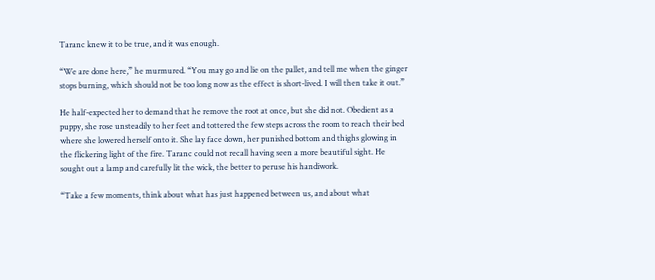Taranc knew it to be true, and it was enough.

“We are done here,” he murmured. “You may go and lie on the pallet, and tell me when the ginger stops burning, which should not be too long now as the effect is short-lived. I will then take it out.”

He half-expected her to demand that he remove the root at once, but she did not. Obedient as a puppy, she rose unsteadily to her feet and tottered the few steps across the room to reach their bed where she lowered herself onto it. She lay face down, her punished bottom and thighs glowing in the flickering light of the fire. Taranc could not recall having seen a more beautiful sight. He sought out a lamp and carefully lit the wick, the better to peruse his handiwork.

“Take a few moments, think about what has just happened between us, and about what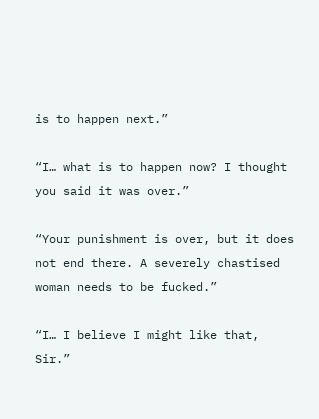is to happen next.”

“I… what is to happen now? I thought you said it was over.”

“Your punishment is over, but it does not end there. A severely chastised woman needs to be fucked.”

“I… I believe I might like that, Sir.”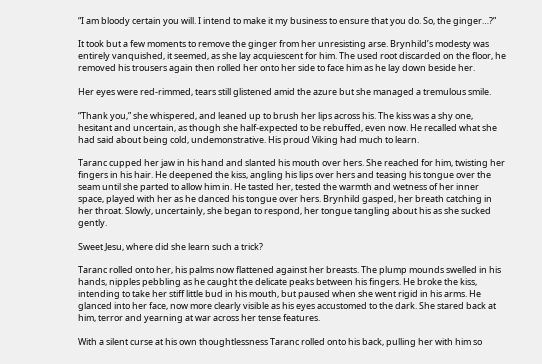“I am bloody certain you will. I intend to make it my business to ensure that you do. So, the ginger…?”

It took but a few moments to remove the ginger from her unresisting arse. Brynhild’s modesty was entirely vanquished, it seemed, as she lay acquiescent for him. The used root discarded on the floor, he removed his trousers again then rolled her onto her side to face him as he lay down beside her.

Her eyes were red-rimmed, tears still glistened amid the azure but she managed a tremulous smile.

“Thank you,” she whispered, and leaned up to brush her lips across his. The kiss was a shy one, hesitant and uncertain, as though she half-expected to be rebuffed, even now. He recalled what she had said about being cold, undemonstrative. His proud Viking had much to learn.

Taranc cupped her jaw in his hand and slanted his mouth over hers. She reached for him, twisting her fingers in his hair. He deepened the kiss, angling his lips over hers and teasing his tongue over the seam until she parted to allow him in. He tasted her, tested the warmth and wetness of her inner space, played with her as he danced his tongue over hers. Brynhild gasped, her breath catching in her throat. Slowly, uncertainly, she began to respond, her tongue tangling about his as she sucked gently.

Sweet Jesu, where did she learn such a trick?

Taranc rolled onto her, his palms now flattened against her breasts. The plump mounds swelled in his hands, nipples pebbling as he caught the delicate peaks between his fingers. He broke the kiss, intending to take her stiff little bud in his mouth, but paused when she went rigid in his arms. He glanced into her face, now more clearly visible as his eyes accustomed to the dark. She stared back at him, terror and yearning at war across her tense features.

With a silent curse at his own thoughtlessness Taranc rolled onto his back, pulling her with him so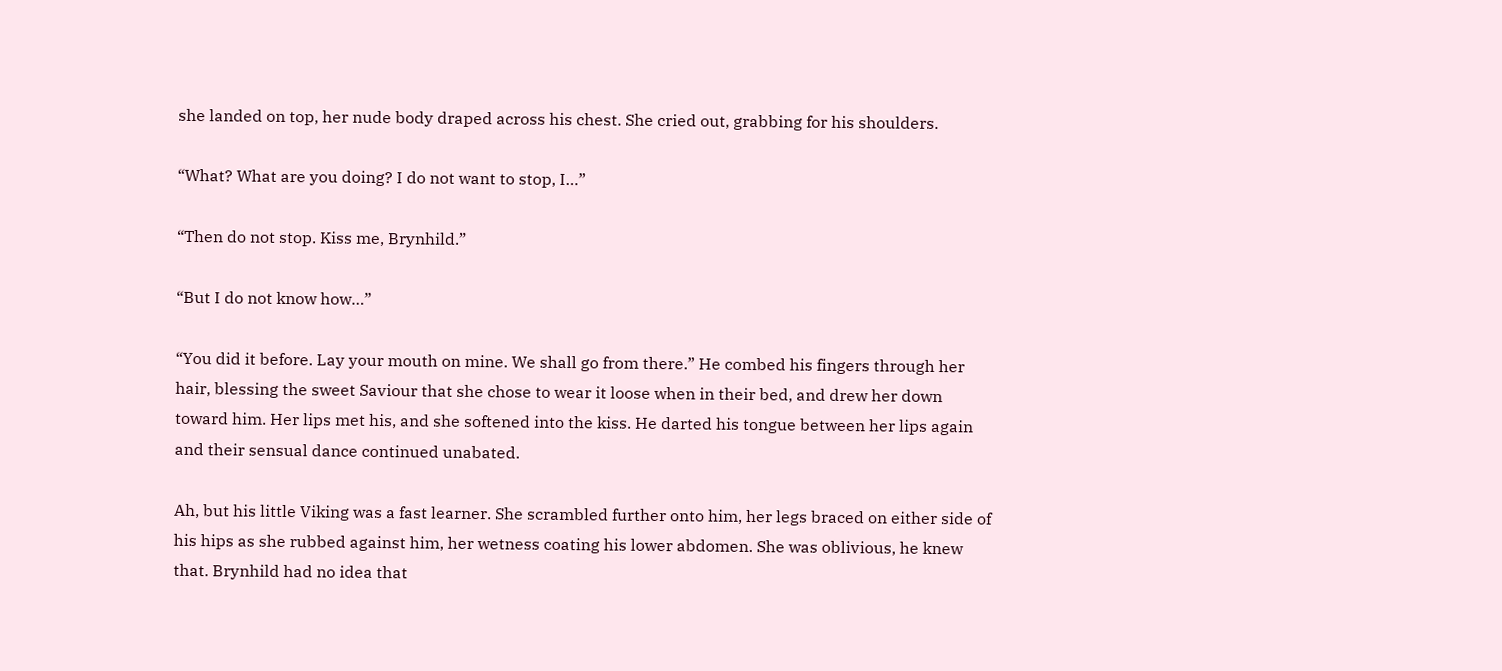she landed on top, her nude body draped across his chest. She cried out, grabbing for his shoulders.

“What? What are you doing? I do not want to stop, I…”

“Then do not stop. Kiss me, Brynhild.”

“But I do not know how…”

“You did it before. Lay your mouth on mine. We shall go from there.” He combed his fingers through her hair, blessing the sweet Saviour that she chose to wear it loose when in their bed, and drew her down toward him. Her lips met his, and she softened into the kiss. He darted his tongue between her lips again and their sensual dance continued unabated.

Ah, but his little Viking was a fast learner. She scrambled further onto him, her legs braced on either side of his hips as she rubbed against him, her wetness coating his lower abdomen. She was oblivious, he knew that. Brynhild had no idea that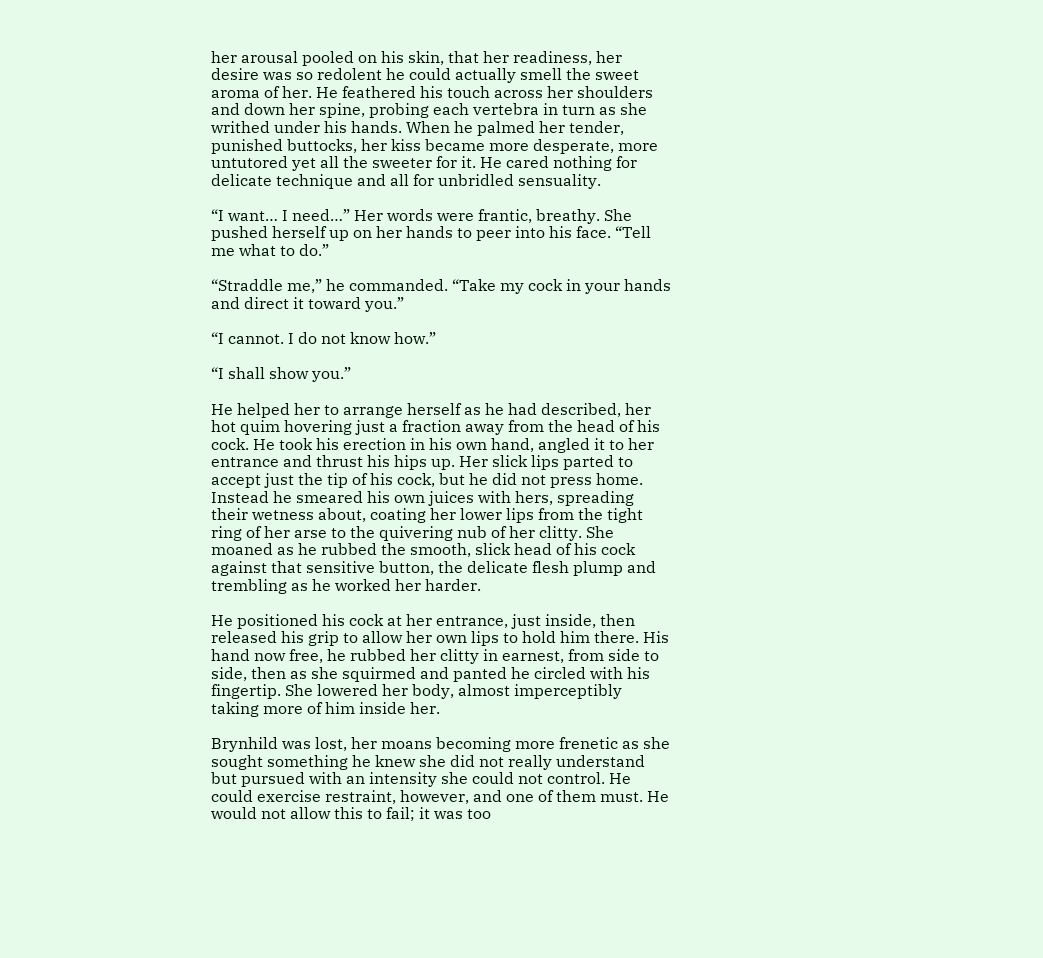her arousal pooled on his skin, that her readiness, her desire was so redolent he could actually smell the sweet aroma of her. He feathered his touch across her shoulders and down her spine, probing each vertebra in turn as she writhed under his hands. When he palmed her tender, punished buttocks, her kiss became more desperate, more untutored yet all the sweeter for it. He cared nothing for delicate technique and all for unbridled sensuality.

“I want… I need…” Her words were frantic, breathy. She pushed herself up on her hands to peer into his face. “Tell me what to do.”

“Straddle me,” he commanded. “Take my cock in your hands and direct it toward you.”

“I cannot. I do not know how.”

“I shall show you.”

He helped her to arrange herself as he had described, her hot quim hovering just a fraction away from the head of his cock. He took his erection in his own hand, angled it to her entrance and thrust his hips up. Her slick lips parted to accept just the tip of his cock, but he did not press home. Instead he smeared his own juices with hers, spreading their wetness about, coating her lower lips from the tight ring of her arse to the quivering nub of her clitty. She moaned as he rubbed the smooth, slick head of his cock against that sensitive button, the delicate flesh plump and trembling as he worked her harder.

He positioned his cock at her entrance, just inside, then released his grip to allow her own lips to hold him there. His hand now free, he rubbed her clitty in earnest, from side to side, then as she squirmed and panted he circled with his fingertip. She lowered her body, almost imperceptibly taking more of him inside her.

Brynhild was lost, her moans becoming more frenetic as she sought something he knew she did not really understand but pursued with an intensity she could not control. He could exercise restraint, however, and one of them must. He would not allow this to fail; it was too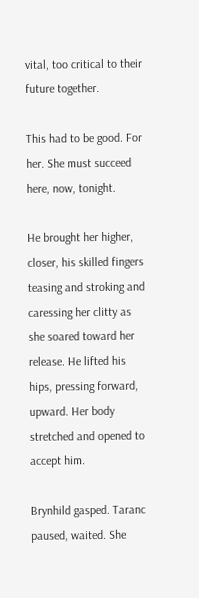vital, too critical to their future together.

This had to be good. For her. She must succeed here, now, tonight.

He brought her higher, closer, his skilled fingers teasing and stroking and caressing her clitty as she soared toward her release. He lifted his hips, pressing forward, upward. Her body stretched and opened to accept him.

Brynhild gasped. Taranc paused, waited. She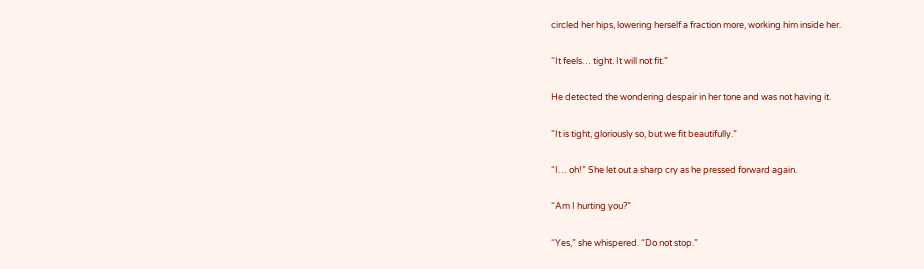circled her hips, lowering herself a fraction more, working him inside her.

“It feels… tight. It will not fit.”

He detected the wondering despair in her tone and was not having it.

“It is tight, gloriously so, but we fit beautifully.”

“I… oh!” She let out a sharp cry as he pressed forward again.

“Am I hurting you?”

“Yes,” she whispered. “Do not stop.”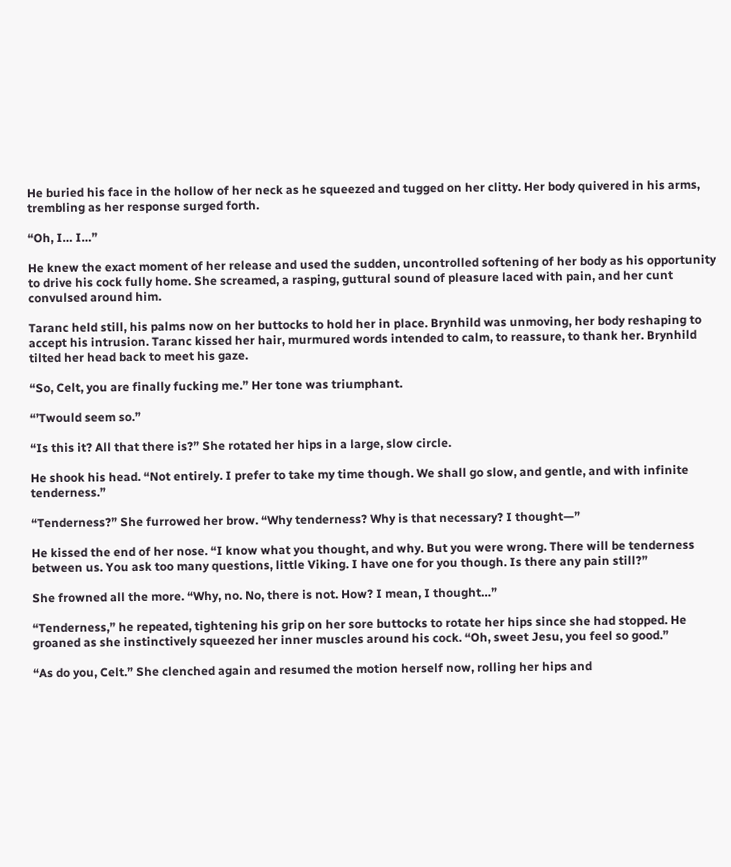He buried his face in the hollow of her neck as he squeezed and tugged on her clitty. Her body quivered in his arms, trembling as her response surged forth.

“Oh, I… I…”

He knew the exact moment of her release and used the sudden, uncontrolled softening of her body as his opportunity to drive his cock fully home. She screamed, a rasping, guttural sound of pleasure laced with pain, and her cunt convulsed around him.

Taranc held still, his palms now on her buttocks to hold her in place. Brynhild was unmoving, her body reshaping to accept his intrusion. Taranc kissed her hair, murmured words intended to calm, to reassure, to thank her. Brynhild tilted her head back to meet his gaze.

“So, Celt, you are finally fucking me.” Her tone was triumphant.

“’Twould seem so.”

“Is this it? All that there is?” She rotated her hips in a large, slow circle.

He shook his head. “Not entirely. I prefer to take my time though. We shall go slow, and gentle, and with infinite tenderness.”

“Tenderness?” She furrowed her brow. “Why tenderness? Why is that necessary? I thought—”

He kissed the end of her nose. “I know what you thought, and why. But you were wrong. There will be tenderness between us. You ask too many questions, little Viking. I have one for you though. Is there any pain still?”

She frowned all the more. “Why, no. No, there is not. How? I mean, I thought…”

“Tenderness,” he repeated, tightening his grip on her sore buttocks to rotate her hips since she had stopped. He groaned as she instinctively squeezed her inner muscles around his cock. “Oh, sweet Jesu, you feel so good.”

“As do you, Celt.” She clenched again and resumed the motion herself now, rolling her hips and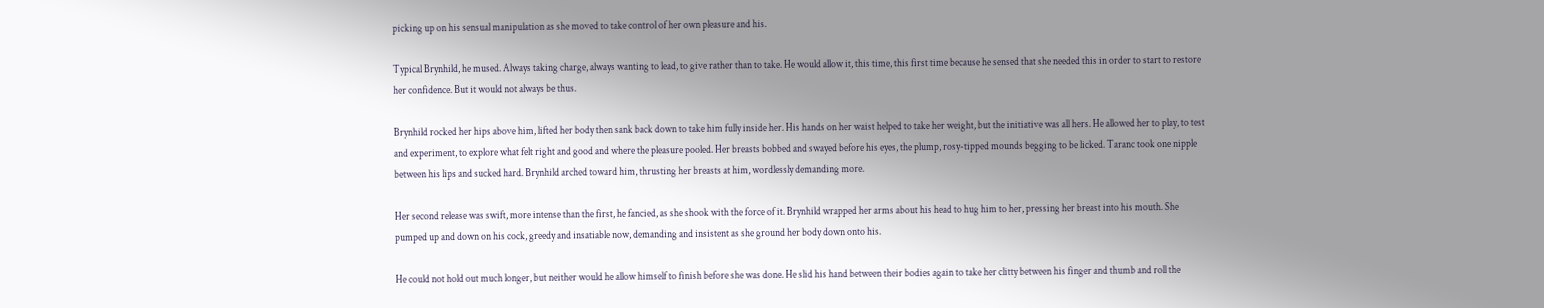picking up on his sensual manipulation as she moved to take control of her own pleasure and his.

Typical Brynhild, he mused. Always taking charge, always wanting to lead, to give rather than to take. He would allow it, this time, this first time because he sensed that she needed this in order to start to restore her confidence. But it would not always be thus.

Brynhild rocked her hips above him, lifted her body then sank back down to take him fully inside her. His hands on her waist helped to take her weight, but the initiative was all hers. He allowed her to play, to test and experiment, to explore what felt right and good and where the pleasure pooled. Her breasts bobbed and swayed before his eyes, the plump, rosy-tipped mounds begging to be licked. Taranc took one nipple between his lips and sucked hard. Brynhild arched toward him, thrusting her breasts at him, wordlessly demanding more.

Her second release was swift, more intense than the first, he fancied, as she shook with the force of it. Brynhild wrapped her arms about his head to hug him to her, pressing her breast into his mouth. She pumped up and down on his cock, greedy and insatiable now, demanding and insistent as she ground her body down onto his.

He could not hold out much longer, but neither would he allow himself to finish before she was done. He slid his hand between their bodies again to take her clitty between his finger and thumb and roll the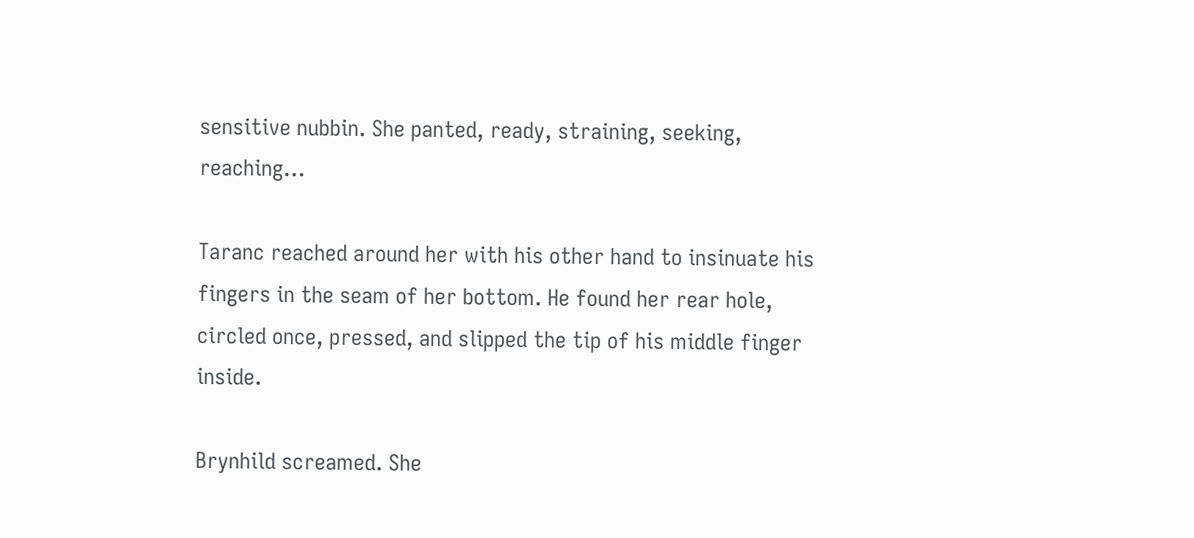sensitive nubbin. She panted, ready, straining, seeking, reaching…

Taranc reached around her with his other hand to insinuate his fingers in the seam of her bottom. He found her rear hole, circled once, pressed, and slipped the tip of his middle finger inside.

Brynhild screamed. She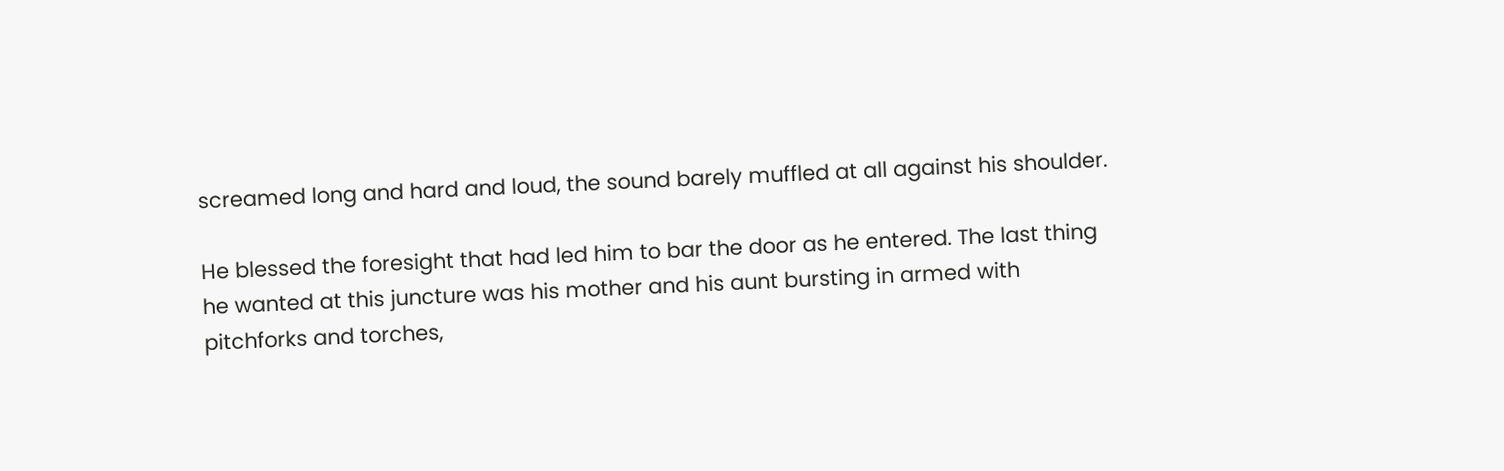screamed long and hard and loud, the sound barely muffled at all against his shoulder.

He blessed the foresight that had led him to bar the door as he entered. The last thing he wanted at this juncture was his mother and his aunt bursting in armed with pitchforks and torches,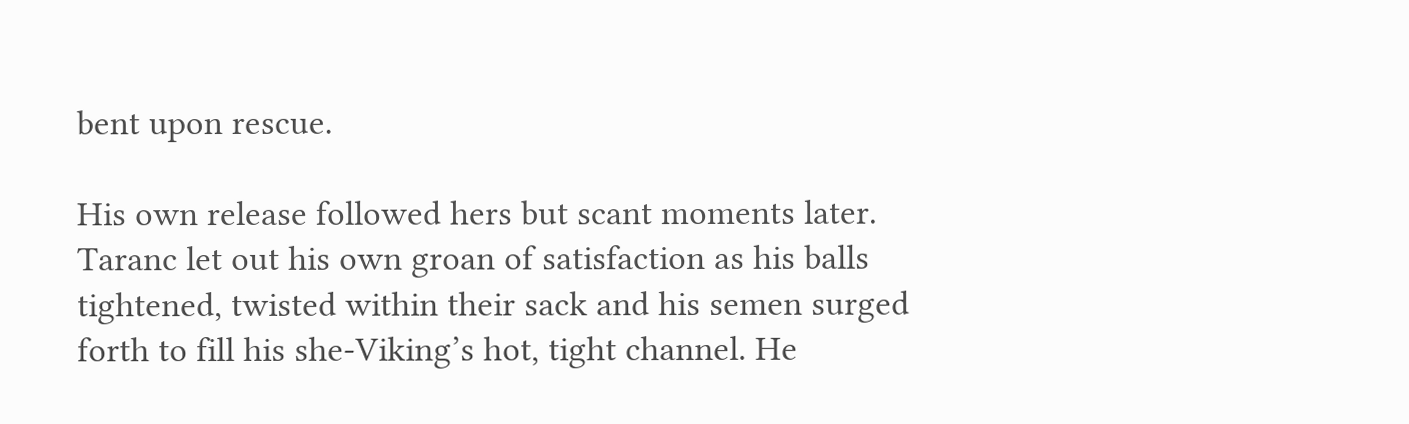bent upon rescue.

His own release followed hers but scant moments later. Taranc let out his own groan of satisfaction as his balls tightened, twisted within their sack and his semen surged forth to fill his she-Viking’s hot, tight channel. He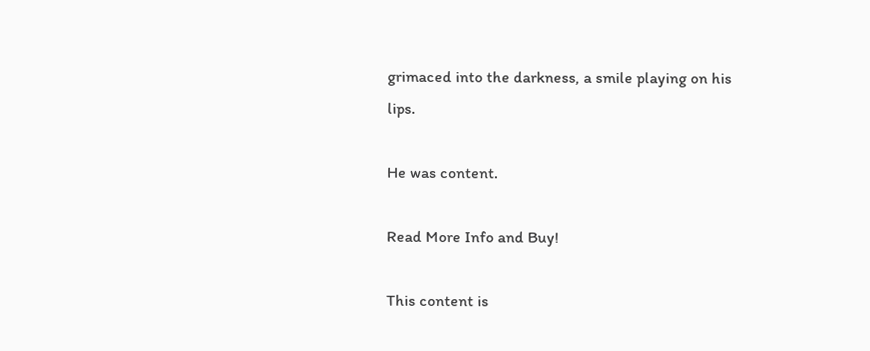grimaced into the darkness, a smile playing on his lips.

He was content.

Read More Info and Buy!

This content is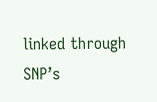linked through SNP’s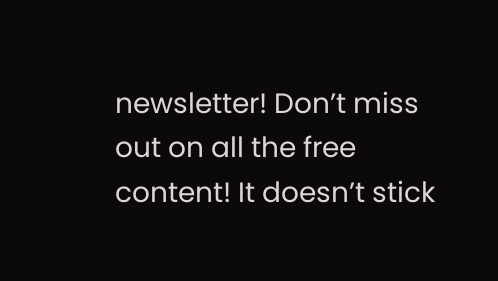newsletter! Don’t miss out on all the free content! It doesn’t stick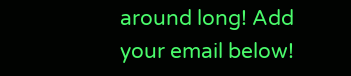around long! Add your email below!